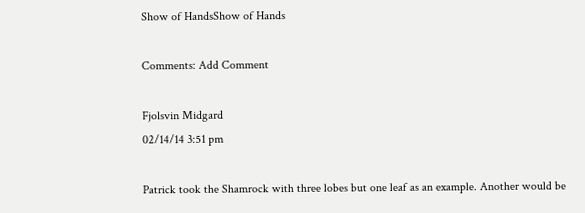Show of HandsShow of Hands

Comments: Add Comment

Fjolsvin Midgard
02/14/14 3:51 pm

Patrick took the Shamrock with three lobes but one leaf as an example. Another would be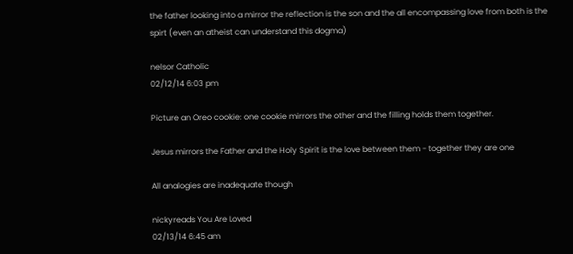the father looking into a mirror the reflection is the son and the all encompassing love from both is the spirt (even an atheist can understand this dogma)

nelsor Catholic
02/12/14 6:03 pm

Picture an Oreo cookie: one cookie mirrors the other and the filling holds them together.

Jesus mirrors the Father and the Holy Spirit is the love between them - together they are one

All analogies are inadequate though

nickyreads You Are Loved
02/13/14 6:45 am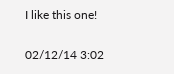I like this one!

02/12/14 3:02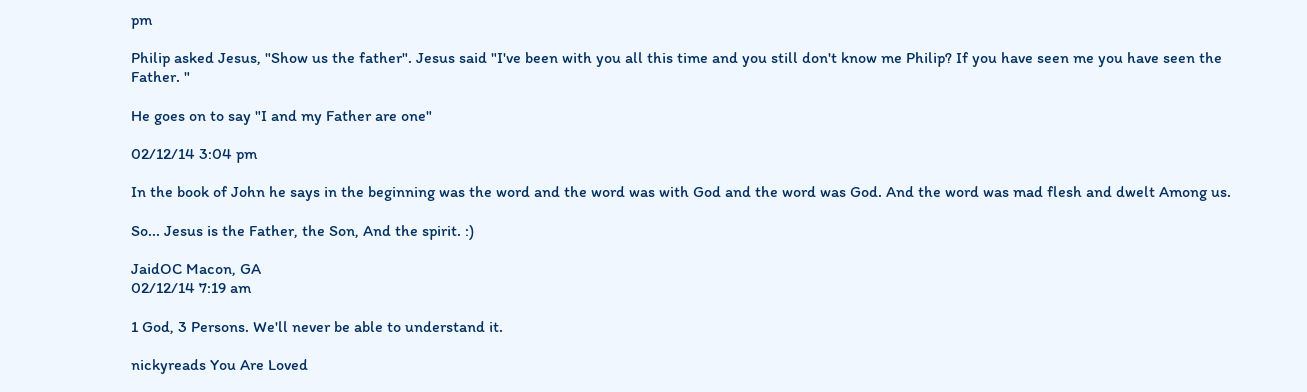pm

Philip asked Jesus, "Show us the father". Jesus said "I've been with you all this time and you still don't know me Philip? If you have seen me you have seen the Father. "

He goes on to say "I and my Father are one"

02/12/14 3:04 pm

In the book of John he says in the beginning was the word and the word was with God and the word was God. And the word was mad flesh and dwelt Among us.

So... Jesus is the Father, the Son, And the spirit. :)

JaidOC Macon, GA
02/12/14 7:19 am

1 God, 3 Persons. We'll never be able to understand it.

nickyreads You Are Loved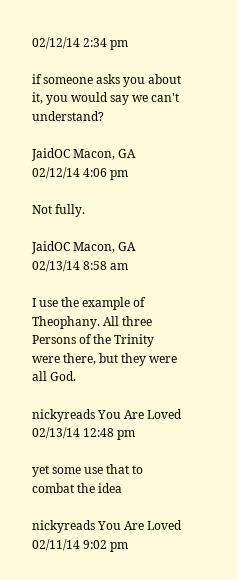02/12/14 2:34 pm

if someone asks you about it, you would say we can't understand?

JaidOC Macon, GA
02/12/14 4:06 pm

Not fully.

JaidOC Macon, GA
02/13/14 8:58 am

I use the example of Theophany. All three Persons of the Trinity were there, but they were all God.

nickyreads You Are Loved
02/13/14 12:48 pm

yet some use that to combat the idea

nickyreads You Are Loved
02/11/14 9:02 pm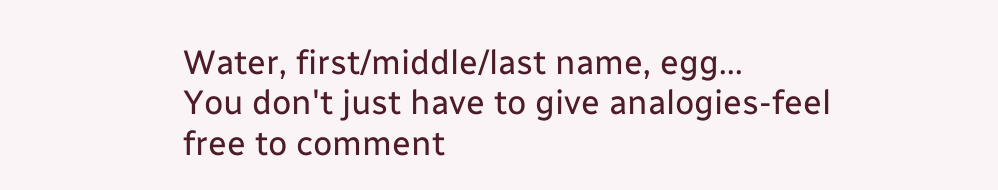Water, first/middle/last name, egg...
You don't just have to give analogies-feel free to comment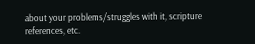about your problems/struggles with it, scripture references, etc.